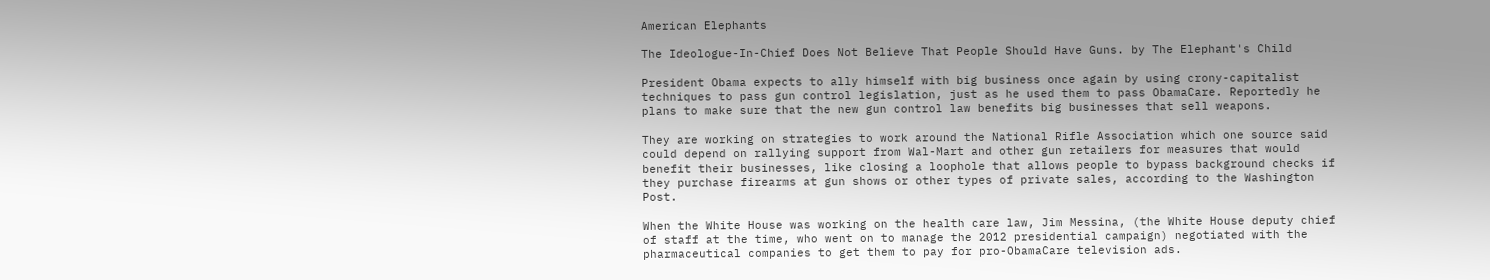American Elephants

The Ideologue-In-Chief Does Not Believe That People Should Have Guns. by The Elephant's Child

President Obama expects to ally himself with big business once again by using crony-capitalist techniques to pass gun control legislation, just as he used them to pass ObamaCare. Reportedly he plans to make sure that the new gun control law benefits big businesses that sell weapons.

They are working on strategies to work around the National Rifle Association which one source said could depend on rallying support from Wal-Mart and other gun retailers for measures that would benefit their businesses, like closing a loophole that allows people to bypass background checks if they purchase firearms at gun shows or other types of private sales, according to the Washington Post.

When the White House was working on the health care law, Jim Messina, (the White House deputy chief of staff at the time, who went on to manage the 2012 presidential campaign) negotiated with the pharmaceutical companies to get them to pay for pro-ObamaCare television ads.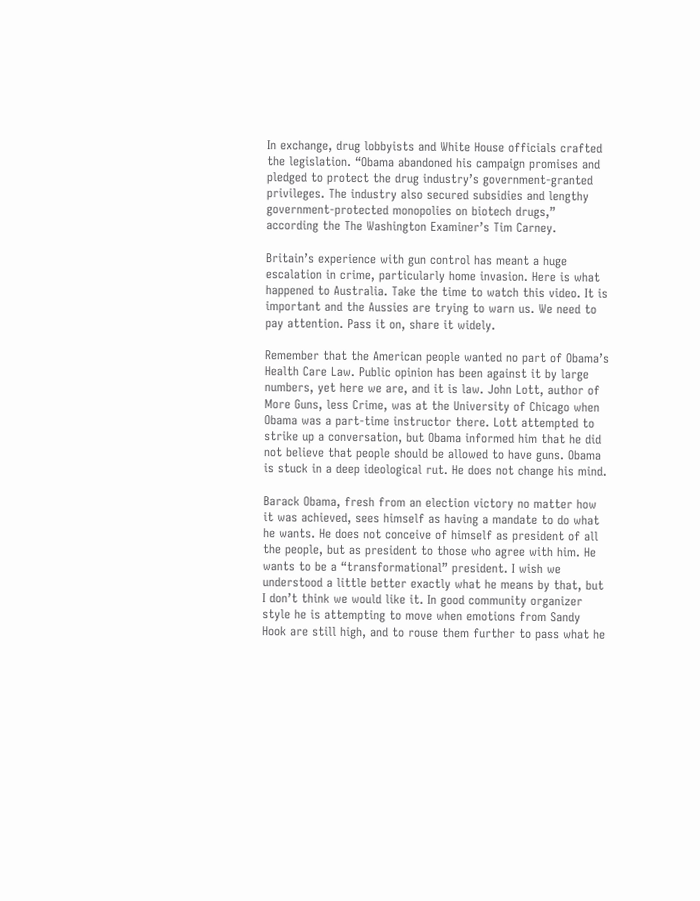In exchange, drug lobbyists and White House officials crafted the legislation. “Obama abandoned his campaign promises and pledged to protect the drug industry’s government-granted privileges. The industry also secured subsidies and lengthy government-protected monopolies on biotech drugs,” according the The Washington Examiner’s Tim Carney.

Britain’s experience with gun control has meant a huge escalation in crime, particularly home invasion. Here is what happened to Australia. Take the time to watch this video. It is important and the Aussies are trying to warn us. We need to pay attention. Pass it on, share it widely.

Remember that the American people wanted no part of Obama’s Health Care Law. Public opinion has been against it by large numbers, yet here we are, and it is law. John Lott, author of More Guns, less Crime, was at the University of Chicago when Obama was a part-time instructor there. Lott attempted to strike up a conversation, but Obama informed him that he did not believe that people should be allowed to have guns. Obama is stuck in a deep ideological rut. He does not change his mind.

Barack Obama, fresh from an election victory no matter how it was achieved, sees himself as having a mandate to do what he wants. He does not conceive of himself as president of all the people, but as president to those who agree with him. He wants to be a “transformational” president. I wish we understood a little better exactly what he means by that, but I don’t think we would like it. In good community organizer style he is attempting to move when emotions from Sandy Hook are still high, and to rouse them further to pass what he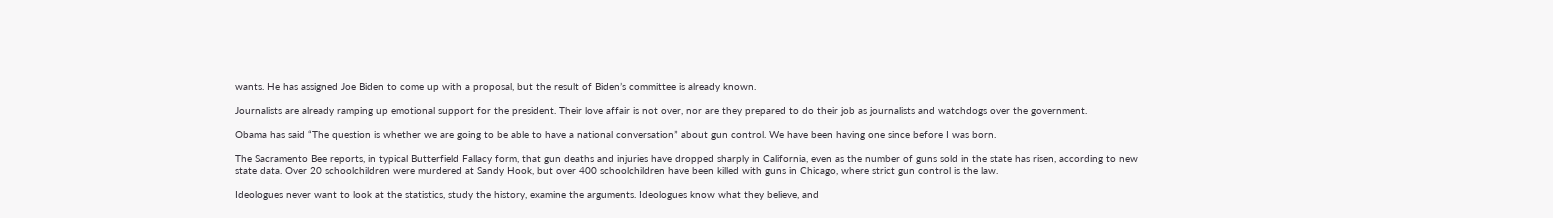wants. He has assigned Joe Biden to come up with a proposal, but the result of Biden’s committee is already known.

Journalists are already ramping up emotional support for the president. Their love affair is not over, nor are they prepared to do their job as journalists and watchdogs over the government.

Obama has said “The question is whether we are going to be able to have a national conversation” about gun control. We have been having one since before I was born.

The Sacramento Bee reports, in typical Butterfield Fallacy form, that gun deaths and injuries have dropped sharply in California, even as the number of guns sold in the state has risen, according to new state data. Over 20 schoolchildren were murdered at Sandy Hook, but over 400 schoolchildren have been killed with guns in Chicago, where strict gun control is the law.

Ideologues never want to look at the statistics, study the history, examine the arguments. Ideologues know what they believe, and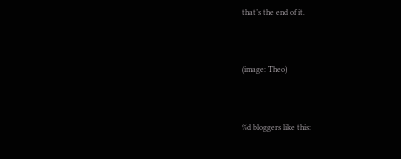that’s the end of it.


(image: Theo)


%d bloggers like this: